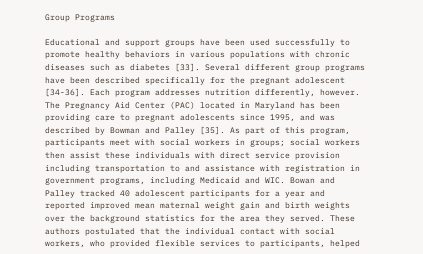Group Programs

Educational and support groups have been used successfully to promote healthy behaviors in various populations with chronic diseases such as diabetes [33]. Several different group programs have been described specifically for the pregnant adolescent [34-36]. Each program addresses nutrition differently, however. The Pregnancy Aid Center (PAC) located in Maryland has been providing care to pregnant adolescents since 1995, and was described by Bowman and Palley [35]. As part of this program, participants meet with social workers in groups; social workers then assist these individuals with direct service provision including transportation to and assistance with registration in government programs, including Medicaid and WIC. Bowan and Palley tracked 40 adolescent participants for a year and reported improved mean maternal weight gain and birth weights over the background statistics for the area they served. These authors postulated that the individual contact with social workers, who provided flexible services to participants, helped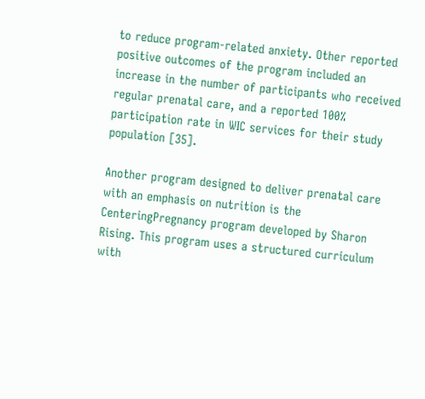to reduce program-related anxiety. Other reported positive outcomes of the program included an increase in the number of participants who received regular prenatal care, and a reported 100% participation rate in WIC services for their study population [35].

Another program designed to deliver prenatal care with an emphasis on nutrition is the CenteringPregnancy program developed by Sharon Rising. This program uses a structured curriculum with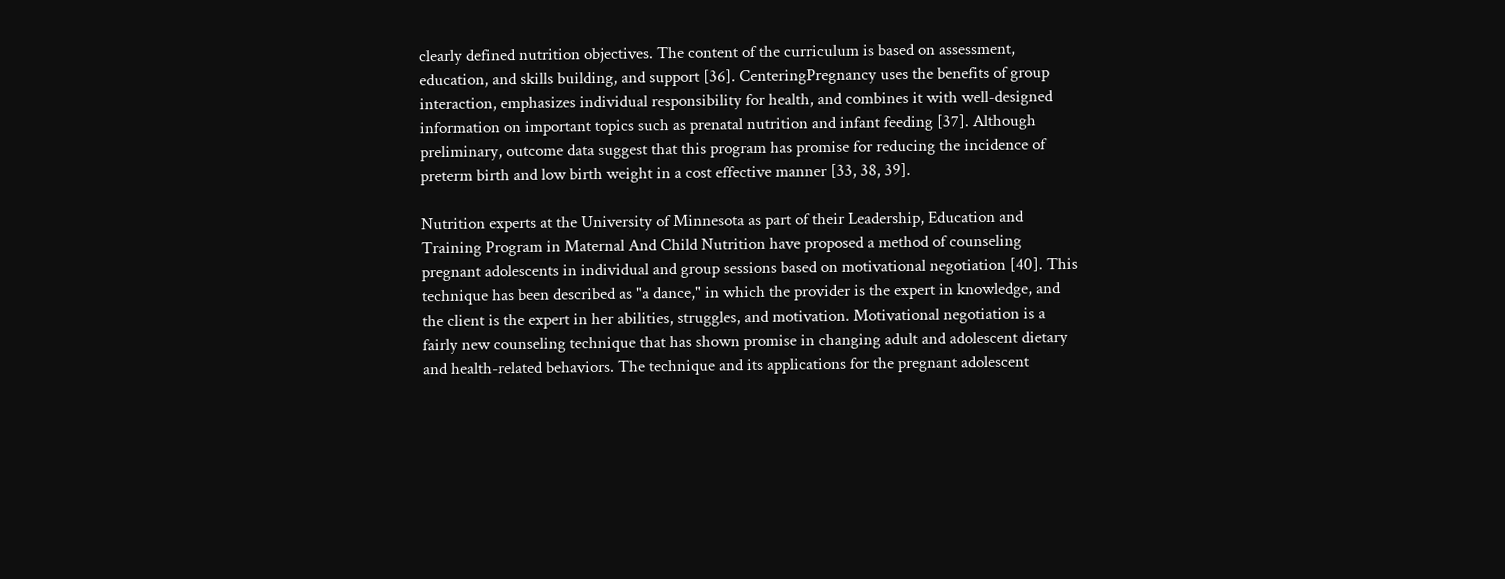clearly defined nutrition objectives. The content of the curriculum is based on assessment, education, and skills building, and support [36]. CenteringPregnancy uses the benefits of group interaction, emphasizes individual responsibility for health, and combines it with well-designed information on important topics such as prenatal nutrition and infant feeding [37]. Although preliminary, outcome data suggest that this program has promise for reducing the incidence of preterm birth and low birth weight in a cost effective manner [33, 38, 39].

Nutrition experts at the University of Minnesota as part of their Leadership, Education and Training Program in Maternal And Child Nutrition have proposed a method of counseling pregnant adolescents in individual and group sessions based on motivational negotiation [40]. This technique has been described as "a dance," in which the provider is the expert in knowledge, and the client is the expert in her abilities, struggles, and motivation. Motivational negotiation is a fairly new counseling technique that has shown promise in changing adult and adolescent dietary and health-related behaviors. The technique and its applications for the pregnant adolescent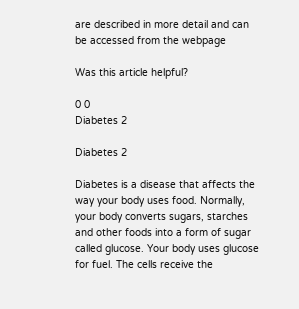are described in more detail and can be accessed from the webpage

Was this article helpful?

0 0
Diabetes 2

Diabetes 2

Diabetes is a disease that affects the way your body uses food. Normally, your body converts sugars, starches and other foods into a form of sugar called glucose. Your body uses glucose for fuel. The cells receive the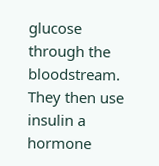glucose through the bloodstream. They then use insulin a hormone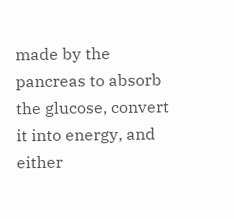made by the pancreas to absorb the glucose, convert it into energy, and either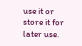use it or store it for later use.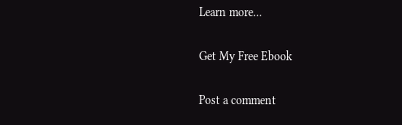Learn more...

Get My Free Ebook

Post a comment